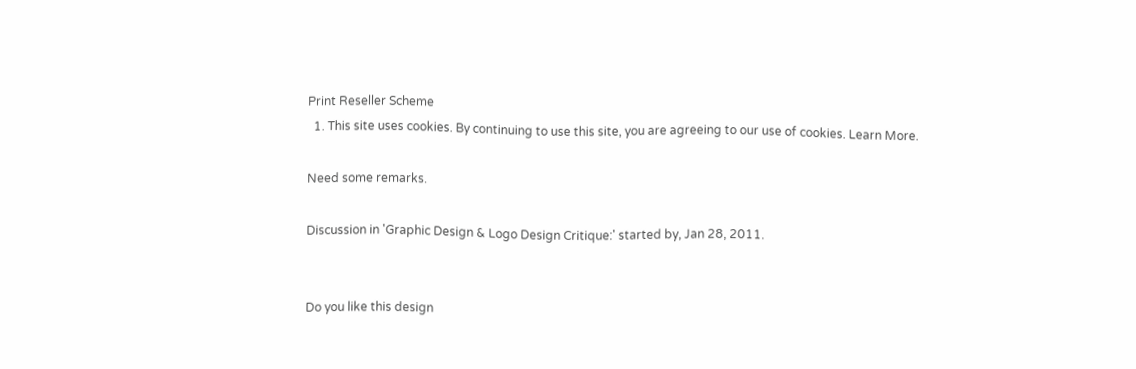Print Reseller Scheme
  1. This site uses cookies. By continuing to use this site, you are agreeing to our use of cookies. Learn More.

Need some remarks.

Discussion in 'Graphic Design & Logo Design Critique:' started by, Jan 28, 2011.


Do you like this design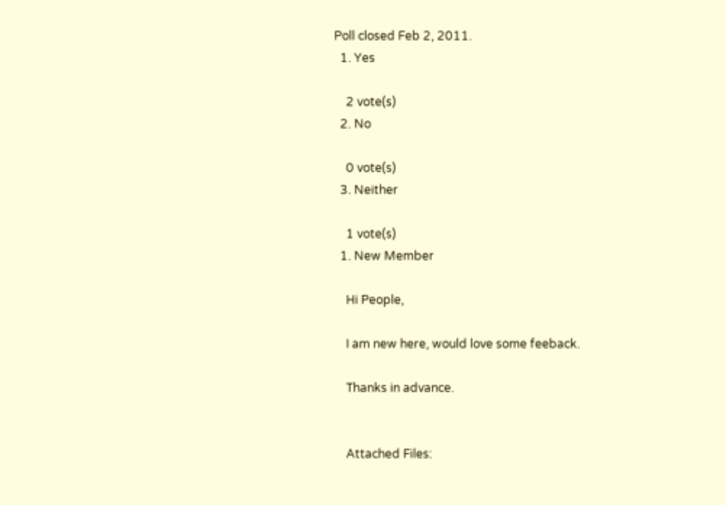Poll closed Feb 2, 2011.
  1. Yes

    2 vote(s)
  2. No

    0 vote(s)
  3. Neither

    1 vote(s)
  1. New Member

    Hi People,

    I am new here, would love some feeback.

    Thanks in advance.


    Attached Files: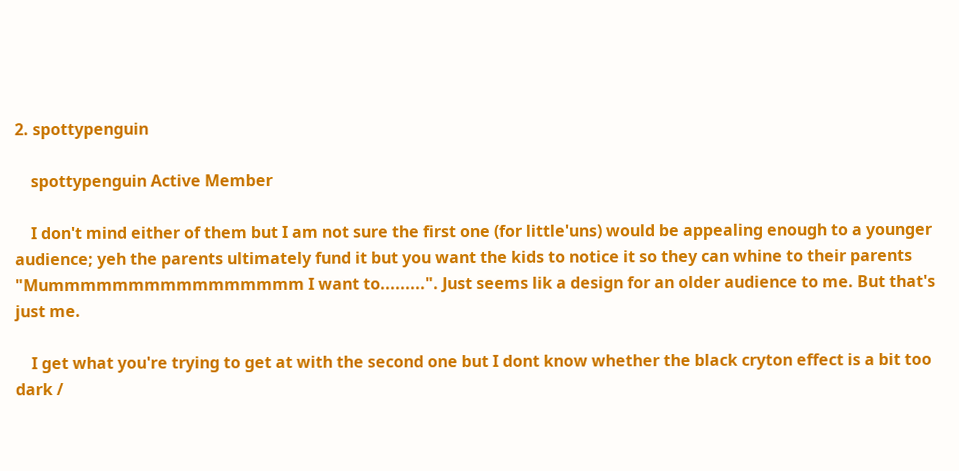2. spottypenguin

    spottypenguin Active Member

    I don't mind either of them but I am not sure the first one (for little'uns) would be appealing enough to a younger audience; yeh the parents ultimately fund it but you want the kids to notice it so they can whine to their parents "Mummmmmmmmmmmmmmmm I want to.........". Just seems lik a design for an older audience to me. But that's just me.

    I get what you're trying to get at with the second one but I dont know whether the black cryton effect is a bit too dark /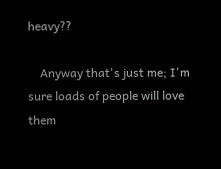heavy??

    Anyway that's just me; I'm sure loads of people will love them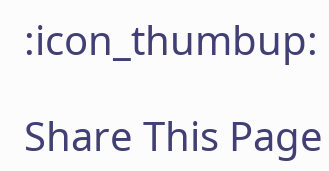:icon_thumbup:

Share This Page